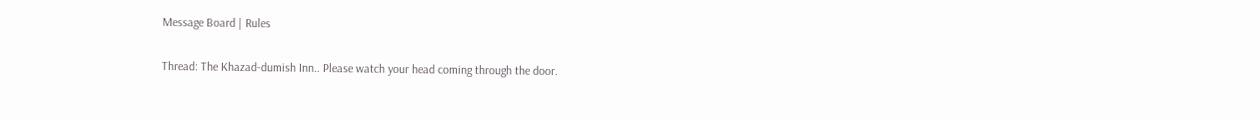Message Board | Rules

Thread: The Khazad-dumish Inn.. Please watch your head coming through the door.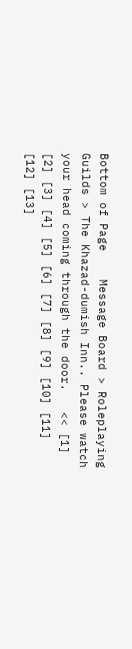Bottom of Page    Message Board > Roleplaying Guilds > The Khazad-dumish Inn.. Please watch your head coming through the door.   << [1] [2] [3] [4] [5] [6] [7] [8] [9] [10] [11] [12] [13]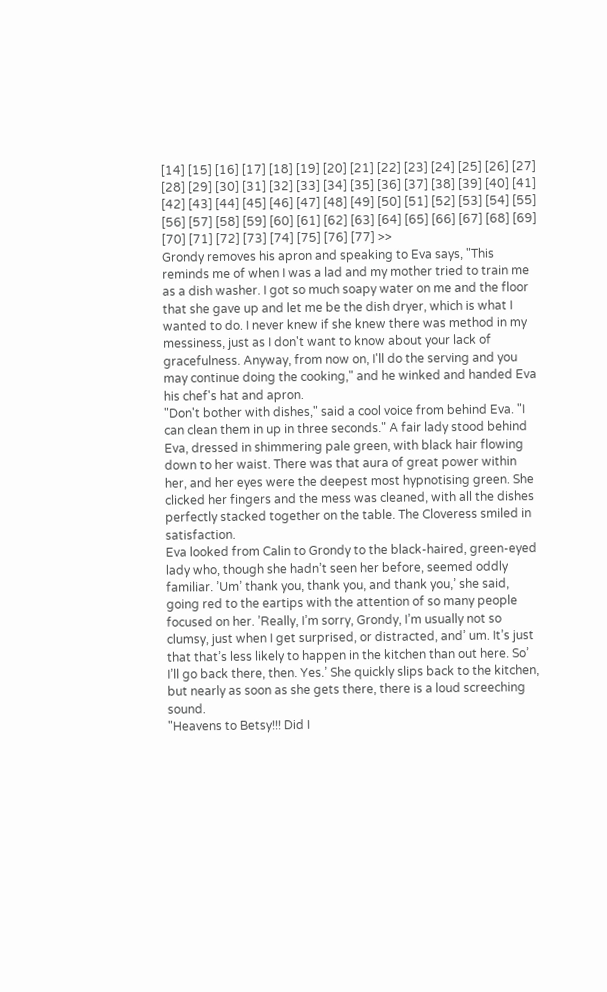[14] [15] [16] [17] [18] [19] [20] [21] [22] [23] [24] [25] [26] [27] [28] [29] [30] [31] [32] [33] [34] [35] [36] [37] [38] [39] [40] [41] [42] [43] [44] [45] [46] [47] [48] [49] [50] [51] [52] [53] [54] [55] [56] [57] [58] [59] [60] [61] [62] [63] [64] [65] [66] [67] [68] [69] [70] [71] [72] [73] [74] [75] [76] [77] >>
Grondy removes his apron and speaking to Eva says, "This reminds me of when I was a lad and my mother tried to train me as a dish washer. I got so much soapy water on me and the floor that she gave up and let me be the dish dryer, which is what I wanted to do. I never knew if she knew there was method in my messiness, just as I don't want to know about your lack of gracefulness. Anyway, from now on, I'll do the serving and you may continue doing the cooking," and he winked and handed Eva his chef's hat and apron.
"Don't bother with dishes," said a cool voice from behind Eva. "I can clean them in up in three seconds." A fair lady stood behind Eva, dressed in shimmering pale green, with black hair flowing down to her waist. There was that aura of great power within her, and her eyes were the deepest most hypnotising green. She clicked her fingers and the mess was cleaned, with all the dishes perfectly stacked together on the table. The Cloveress smiled in satisfaction.
Eva looked from Calin to Grondy to the black-haired, green-eyed lady who, though she hadn’t seen her before, seemed oddly familiar. ’Um’ thank you, thank you, and thank you,’ she said, going red to the eartips with the attention of so many people focused on her. ’Really, I’m sorry, Grondy, I’m usually not so clumsy, just when I get surprised, or distracted, and’ um. It’s just that that’s less likely to happen in the kitchen than out here. So’ I’ll go back there, then. Yes.’ She quickly slips back to the kitchen, but nearly as soon as she gets there, there is a loud screeching sound.
"Heavens to Betsy!!! Did I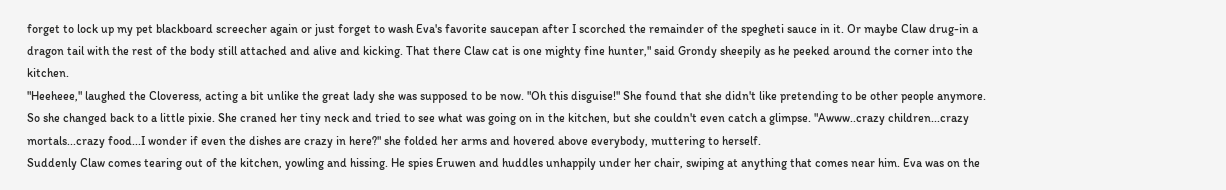forget to lock up my pet blackboard screecher again or just forget to wash Eva's favorite saucepan after I scorched the remainder of the spegheti sauce in it. Or maybe Claw drug-in a dragon tail with the rest of the body still attached and alive and kicking. That there Claw cat is one mighty fine hunter," said Grondy sheepily as he peeked around the corner into the kitchen.
"Heeheee," laughed the Cloveress, acting a bit unlike the great lady she was supposed to be now. "Oh this disguise!" She found that she didn't like pretending to be other people anymore. So she changed back to a little pixie. She craned her tiny neck and tried to see what was going on in the kitchen, but she couldn't even catch a glimpse. "Awww..crazy children...crazy mortals...crazy food...I wonder if even the dishes are crazy in here?" she folded her arms and hovered above everybody, muttering to herself.
Suddenly Claw comes tearing out of the kitchen, yowling and hissing. He spies Eruwen and huddles unhappily under her chair, swiping at anything that comes near him. Eva was on the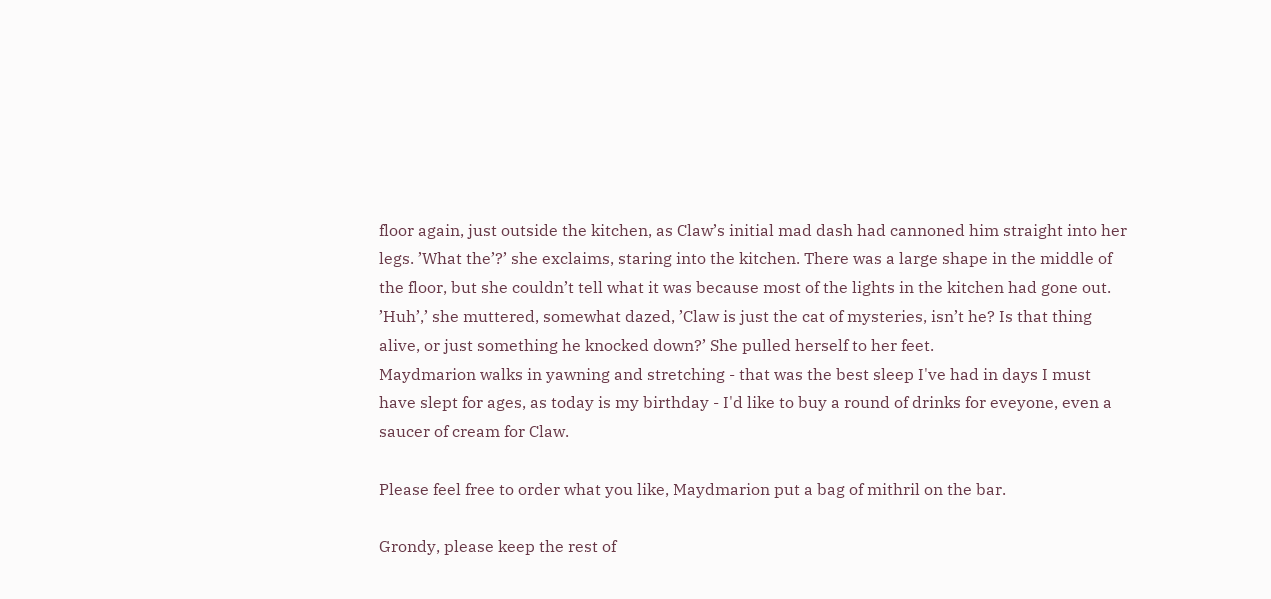floor again, just outside the kitchen, as Claw’s initial mad dash had cannoned him straight into her legs. ’What the’?’ she exclaims, staring into the kitchen. There was a large shape in the middle of the floor, but she couldn’t tell what it was because most of the lights in the kitchen had gone out. ’Huh’,’ she muttered, somewhat dazed, ’Claw is just the cat of mysteries, isn’t he? Is that thing alive, or just something he knocked down?’ She pulled herself to her feet.
Maydmarion walks in yawning and stretching - that was the best sleep I've had in days I must have slept for ages, as today is my birthday - I'd like to buy a round of drinks for eveyone, even a saucer of cream for Claw.

Please feel free to order what you like, Maydmarion put a bag of mithril on the bar.

Grondy, please keep the rest of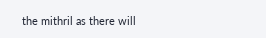the mithril as there will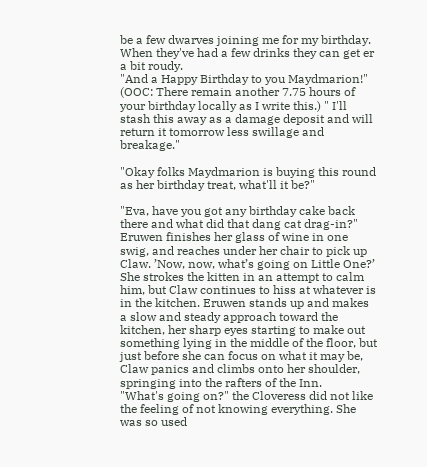be a few dwarves joining me for my birthday. When they've had a few drinks they can get er a bit roudy.
"And a Happy Birthday to you Maydmarion!" (OOC: There remain another 7.75 hours of your birthday locally as I write this.) " I'll stash this away as a damage deposit and will return it tomorrow less swillage and breakage."

"Okay folks Maydmarion is buying this round as her birthday treat, what'll it be?"

"Eva, have you got any birthday cake back there and what did that dang cat drag-in?"
Eruwen finishes her glass of wine in one swig, and reaches under her chair to pick up Claw. ’Now, now, what’s going on Little One?’ She strokes the kitten in an attempt to calm him, but Claw continues to hiss at whatever is in the kitchen. Eruwen stands up and makes a slow and steady approach toward the kitchen, her sharp eyes starting to make out something lying in the middle of the floor, but just before she can focus on what it may be, Claw panics and climbs onto her shoulder, springing into the rafters of the Inn.
"What's going on?" the Cloveress did not like the feeling of not knowing everything. She was so used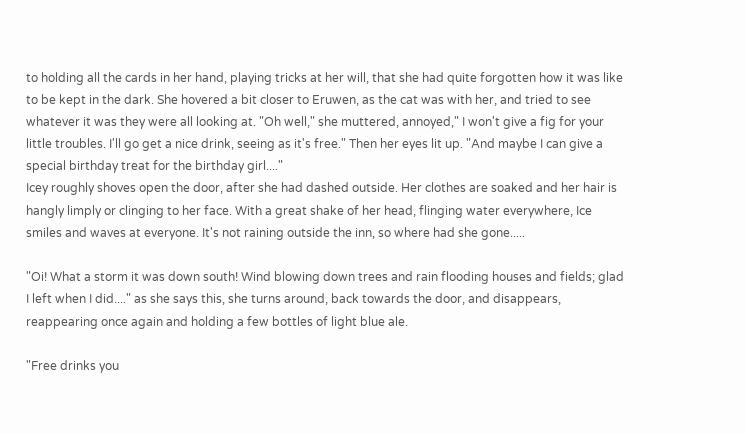to holding all the cards in her hand, playing tricks at her will, that she had quite forgotten how it was like to be kept in the dark. She hovered a bit closer to Eruwen, as the cat was with her, and tried to see whatever it was they were all looking at. "Oh well," she muttered, annoyed," I won't give a fig for your little troubles. I'll go get a nice drink, seeing as it's free." Then her eyes lit up. "And maybe I can give a special birthday treat for the birthday girl...."
Icey roughly shoves open the door, after she had dashed outside. Her clothes are soaked and her hair is hangly limply or clinging to her face. With a great shake of her head, flinging water everywhere, Ice smiles and waves at everyone. It's not raining outside the inn, so where had she gone.....

"Oi! What a storm it was down south! Wind blowing down trees and rain flooding houses and fields; glad I left when I did...." as she says this, she turns around, back towards the door, and disappears, reappearing once again and holding a few bottles of light blue ale.

"Free drinks you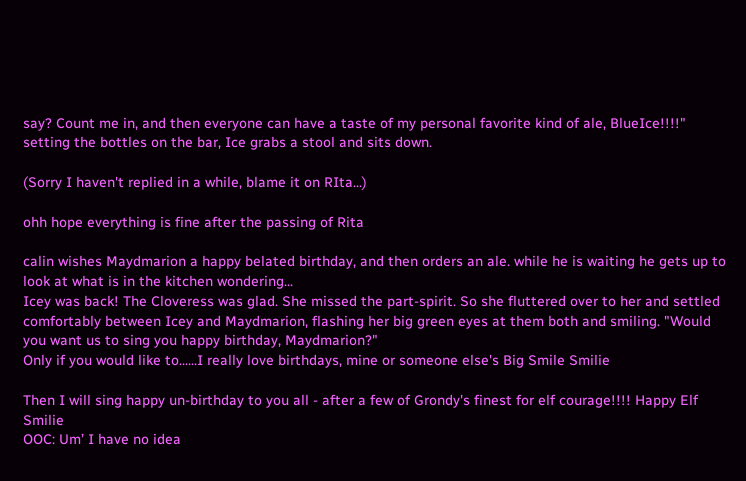say? Count me in, and then everyone can have a taste of my personal favorite kind of ale, BlueIce!!!!" setting the bottles on the bar, Ice grabs a stool and sits down.

(Sorry I haven't replied in a while, blame it on RIta...)

ohh hope everything is fine after the passing of Rita

calin wishes Maydmarion a happy belated birthday, and then orders an ale. while he is waiting he gets up to look at what is in the kitchen wondering...
Icey was back! The Cloveress was glad. She missed the part-spirit. So she fluttered over to her and settled comfortably between Icey and Maydmarion, flashing her big green eyes at them both and smiling. "Would you want us to sing you happy birthday, Maydmarion?"
Only if you would like to......I really love birthdays, mine or someone else's Big Smile Smilie

Then I will sing happy un-birthday to you all - after a few of Grondy's finest for elf courage!!!! Happy Elf Smilie
OOC: Um’ I have no idea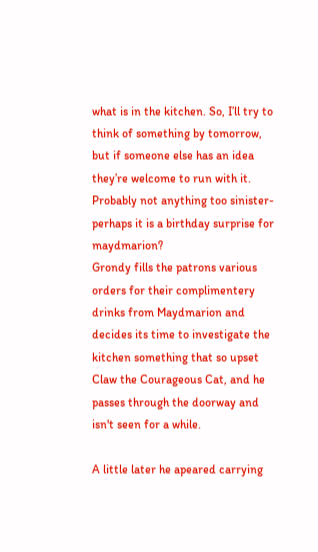what is in the kitchen. So, I’ll try to think of something by tomorrow, but if someone else has an idea they’re welcome to run with it. Probably not anything too sinister- perhaps it is a birthday surprise for maydmarion?
Grondy fills the patrons various orders for their complimentery drinks from Maydmarion and decides its time to investigate the kitchen something that so upset Claw the Courageous Cat, and he passes through the doorway and isn't seen for a while.

A little later he apeared carrying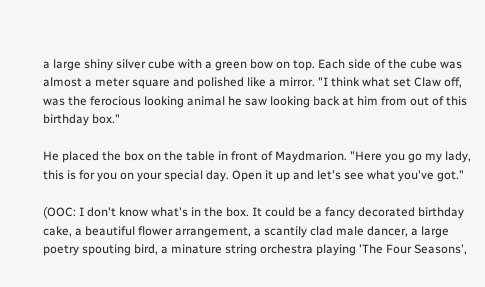a large shiny silver cube with a green bow on top. Each side of the cube was almost a meter square and polished like a mirror. "I think what set Claw off, was the ferocious looking animal he saw looking back at him from out of this birthday box."

He placed the box on the table in front of Maydmarion. "Here you go my lady, this is for you on your special day. Open it up and let's see what you've got."

(OOC: I don't know what's in the box. It could be a fancy decorated birthday cake, a beautiful flower arrangement, a scantily clad male dancer, a large poetry spouting bird, a minature string orchestra playing 'The Four Seasons',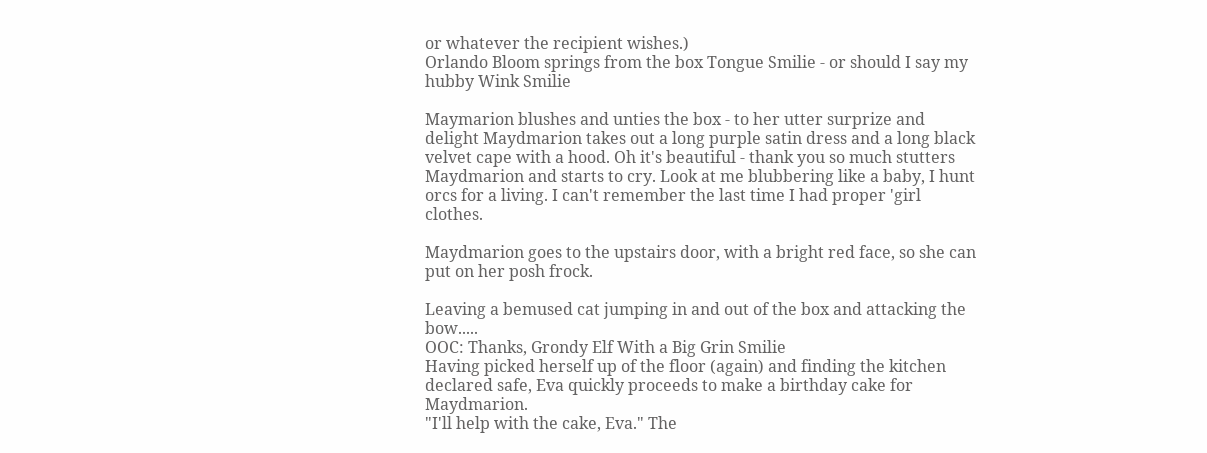or whatever the recipient wishes.)
Orlando Bloom springs from the box Tongue Smilie - or should I say my hubby Wink Smilie

Maymarion blushes and unties the box - to her utter surprize and delight Maydmarion takes out a long purple satin dress and a long black velvet cape with a hood. Oh it's beautiful - thank you so much stutters Maydmarion and starts to cry. Look at me blubbering like a baby, I hunt orcs for a living. I can't remember the last time I had proper 'girl clothes.

Maydmarion goes to the upstairs door, with a bright red face, so she can put on her posh frock.

Leaving a bemused cat jumping in and out of the box and attacking the bow.....
OOC: Thanks, Grondy Elf With a Big Grin Smilie
Having picked herself up of the floor (again) and finding the kitchen declared safe, Eva quickly proceeds to make a birthday cake for Maydmarion.
"I'll help with the cake, Eva." The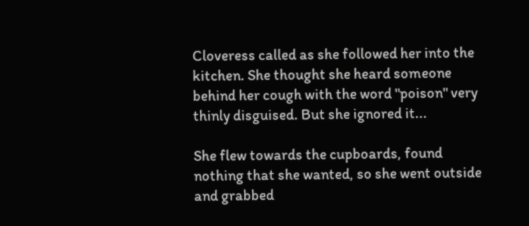Cloveress called as she followed her into the kitchen. She thought she heard someone behind her cough with the word "poison" very thinly disguised. But she ignored it...

She flew towards the cupboards, found nothing that she wanted, so she went outside and grabbed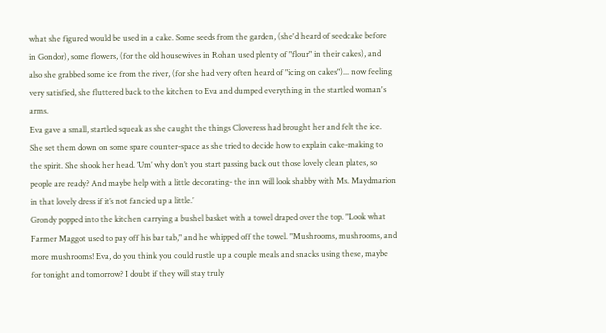what she figured would be used in a cake. Some seeds from the garden, (she'd heard of seedcake before in Gondor), some flowers, (for the old housewives in Rohan used plenty of "flour" in their cakes), and also she grabbed some ice from the river, (for she had very often heard of "icing on cakes")... now feeling very satisfied, she fluttered back to the kitchen to Eva and dumped everything in the startled woman's arms.
Eva gave a small, startled squeak as she caught the things Cloveress had brought her and felt the ice. She set them down on some spare counter-space as she tried to decide how to explain cake-making to the spirit. She shook her head. ’Um’ why don’t you start passing back out those lovely clean plates, so people are ready? And maybe help with a little decorating- the inn will look shabby with Ms. Maydmarion in that lovely dress if it’s not fancied up a little.’
Grondy popped into the kitchen carrying a bushel basket with a towel draped over the top. "Look what Farmer Maggot used to pay off his bar tab," and he whipped off the towel. "Mushrooms, mushrooms, and more mushrooms! Eva, do you think you could rustle up a couple meals and snacks using these, maybe for tonight and tomorrow? I doubt if they will stay truly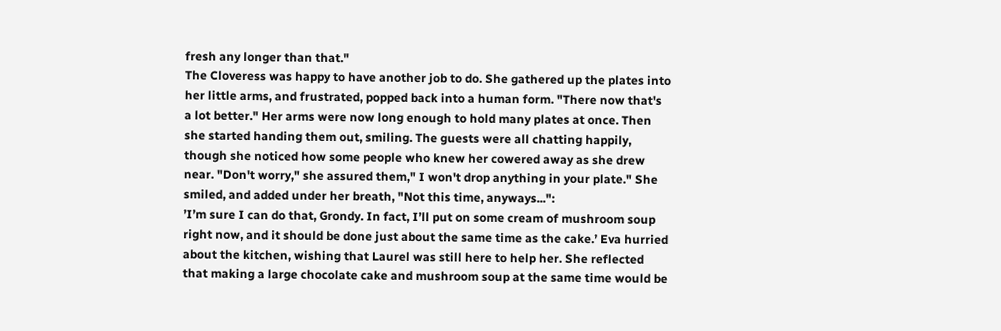fresh any longer than that."
The Cloveress was happy to have another job to do. She gathered up the plates into her little arms, and frustrated, popped back into a human form. "There now that's a lot better." Her arms were now long enough to hold many plates at once. Then she started handing them out, smiling. The guests were all chatting happily, though she noticed how some people who knew her cowered away as she drew near. "Don't worry," she assured them," I won't drop anything in your plate." She smiled, and added under her breath, "Not this time, anyways...":
’I’m sure I can do that, Grondy. In fact, I’ll put on some cream of mushroom soup right now, and it should be done just about the same time as the cake.’ Eva hurried about the kitchen, wishing that Laurel was still here to help her. She reflected that making a large chocolate cake and mushroom soup at the same time would be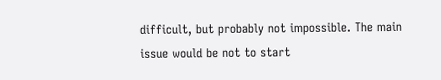difficult, but probably not impossible. The main issue would be not to start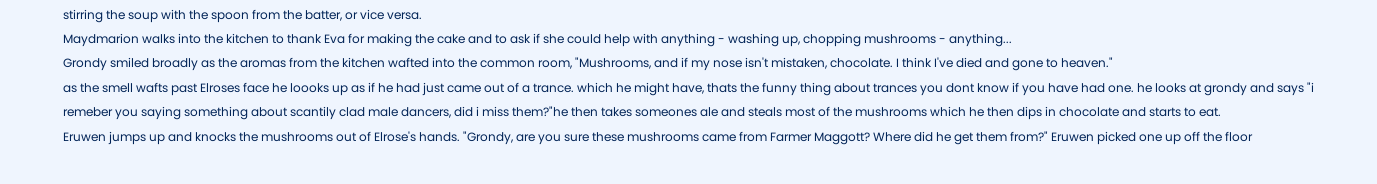stirring the soup with the spoon from the batter, or vice versa.
Maydmarion walks into the kitchen to thank Eva for making the cake and to ask if she could help with anything - washing up, chopping mushrooms - anything...
Grondy smiled broadly as the aromas from the kitchen wafted into the common room, "Mushrooms, and if my nose isn't mistaken, chocolate. I think I've died and gone to heaven."
as the smell wafts past Elroses face he loooks up as if he had just came out of a trance. which he might have, thats the funny thing about trances you dont know if you have had one. he looks at grondy and says "i remeber you saying something about scantily clad male dancers, did i miss them?"he then takes someones ale and steals most of the mushrooms which he then dips in chocolate and starts to eat.
Eruwen jumps up and knocks the mushrooms out of Elrose's hands. "Grondy, are you sure these mushrooms came from Farmer Maggott? Where did he get them from?" Eruwen picked one up off the floor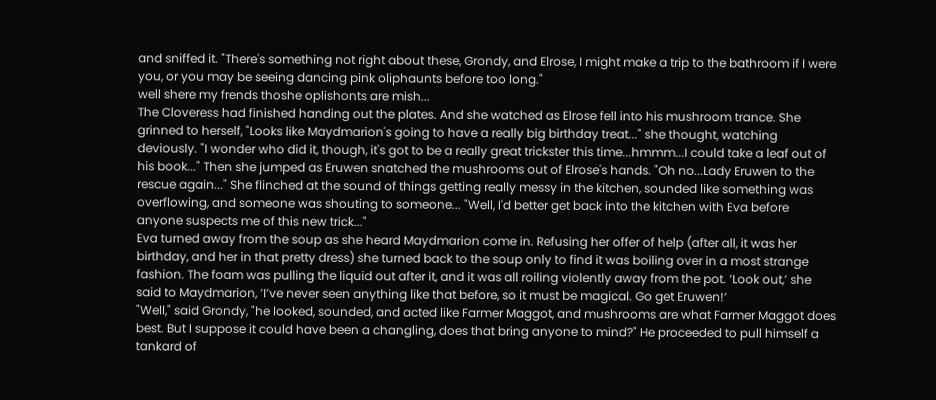and sniffed it. "There's something not right about these, Grondy, and Elrose, I might make a trip to the bathroom if I were you, or you may be seeing dancing pink oliphaunts before too long."
well shere my frends thoshe oplishonts are mish...
The Cloveress had finished handing out the plates. And she watched as Elrose fell into his mushroom trance. She grinned to herself, "Looks like Maydmarion's going to have a really big birthday treat..." she thought, watching deviously. "I wonder who did it, though, it's got to be a really great trickster this time...hmmm...I could take a leaf out of his book..." Then she jumped as Eruwen snatched the mushrooms out of Elrose's hands. "Oh no...Lady Eruwen to the rescue again..." She flinched at the sound of things getting really messy in the kitchen, sounded like something was overflowing, and someone was shouting to someone... "Well, I'd better get back into the kitchen with Eva before anyone suspects me of this new trick..."
Eva turned away from the soup as she heard Maydmarion come in. Refusing her offer of help (after all, it was her birthday, and her in that pretty dress) she turned back to the soup only to find it was boiling over in a most strange fashion. The foam was pulling the liquid out after it, and it was all roiling violently away from the pot. ’Look out,’ she said to Maydmarion, ’I’ve never seen anything like that before, so it must be magical. Go get Eruwen!’
"Well," said Grondy, "he looked, sounded, and acted like Farmer Maggot, and mushrooms are what Farmer Maggot does best. But I suppose it could have been a changling, does that bring anyone to mind?" He proceeded to pull himself a tankard of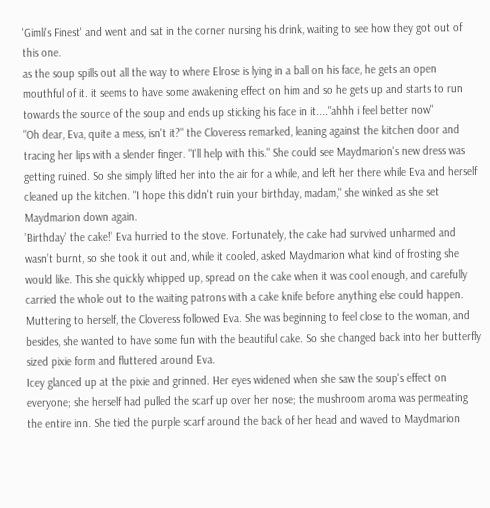'Gimli's Finest' and went and sat in the corner nursing his drink, waiting to see how they got out of this one.
as the soup spills out all the way to where Elrose is lying in a ball on his face, he gets an open mouthful of it. it seems to have some awakening effect on him and so he gets up and starts to run towards the source of the soup and ends up sticking his face in it...."ahhh i feel better now"
"Oh dear, Eva, quite a mess, isn't it?" the Cloveress remarked, leaning against the kitchen door and tracing her lips with a slender finger. "I'll help with this." She could see Maydmarion's new dress was getting ruined. So she simply lifted her into the air for a while, and left her there while Eva and herself cleaned up the kitchen. "I hope this didn't ruin your birthday, madam," she winked as she set Maydmarion down again.
’Birthday’ the cake!’ Eva hurried to the stove. Fortunately, the cake had survived unharmed and wasn’t burnt, so she took it out and, while it cooled, asked Maydmarion what kind of frosting she would like. This she quickly whipped up, spread on the cake when it was cool enough, and carefully carried the whole out to the waiting patrons with a cake knife before anything else could happen.
Muttering to herself, the Cloveress followed Eva. She was beginning to feel close to the woman, and besides, she wanted to have some fun with the beautiful cake. So she changed back into her butterfly sized pixie form and fluttered around Eva.
Icey glanced up at the pixie and grinned. Her eyes widened when she saw the soup's effect on everyone; she herself had pulled the scarf up over her nose; the mushroom aroma was permeating the entire inn. She tied the purple scarf around the back of her head and waved to Maydmarion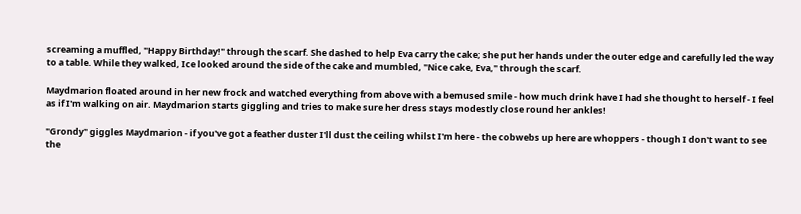screaming a muffled, "Happy Birthday!" through the scarf. She dashed to help Eva carry the cake; she put her hands under the outer edge and carefully led the way to a table. While they walked, Ice looked around the side of the cake and mumbled, "Nice cake, Eva," through the scarf.

Maydmarion floated around in her new frock and watched everything from above with a bemused smile - how much drink have I had she thought to herself - I feel as if I'm walking on air. Maydmarion starts giggling and tries to make sure her dress stays modestly close round her ankles!

"Grondy" giggles Maydmarion - if you've got a feather duster I'll dust the ceiling whilst I'm here - the cobwebs up here are whoppers - though I don't want to see the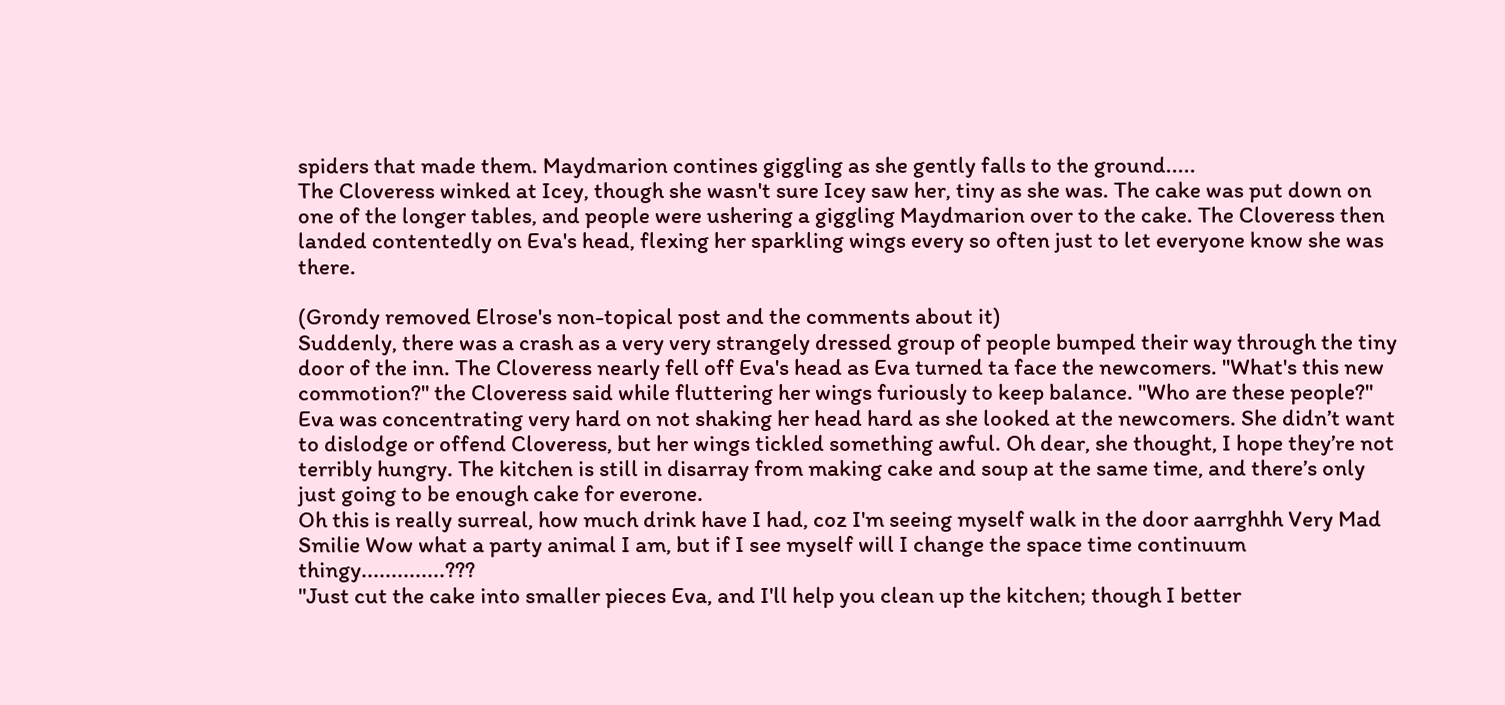spiders that made them. Maydmarion contines giggling as she gently falls to the ground.....
The Cloveress winked at Icey, though she wasn't sure Icey saw her, tiny as she was. The cake was put down on one of the longer tables, and people were ushering a giggling Maydmarion over to the cake. The Cloveress then landed contentedly on Eva's head, flexing her sparkling wings every so often just to let everyone know she was there.

(Grondy removed Elrose's non-topical post and the comments about it)
Suddenly, there was a crash as a very very strangely dressed group of people bumped their way through the tiny door of the inn. The Cloveress nearly fell off Eva's head as Eva turned ta face the newcomers. "What's this new commotion?" the Cloveress said while fluttering her wings furiously to keep balance. "Who are these people?"
Eva was concentrating very hard on not shaking her head hard as she looked at the newcomers. She didn’t want to dislodge or offend Cloveress, but her wings tickled something awful. Oh dear, she thought, I hope they’re not terribly hungry. The kitchen is still in disarray from making cake and soup at the same time, and there’s only just going to be enough cake for everone.
Oh this is really surreal, how much drink have I had, coz I'm seeing myself walk in the door aarrghhh Very Mad Smilie Wow what a party animal I am, but if I see myself will I change the space time continuum thingy..............???
"Just cut the cake into smaller pieces Eva, and I'll help you clean up the kitchen; though I better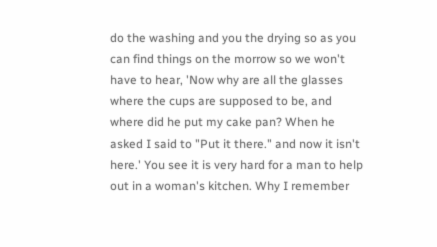do the washing and you the drying so as you can find things on the morrow so we won't have to hear, 'Now why are all the glasses where the cups are supposed to be, and where did he put my cake pan? When he asked I said to "Put it there." and now it isn't here.' You see it is very hard for a man to help out in a woman's kitchen. Why I remember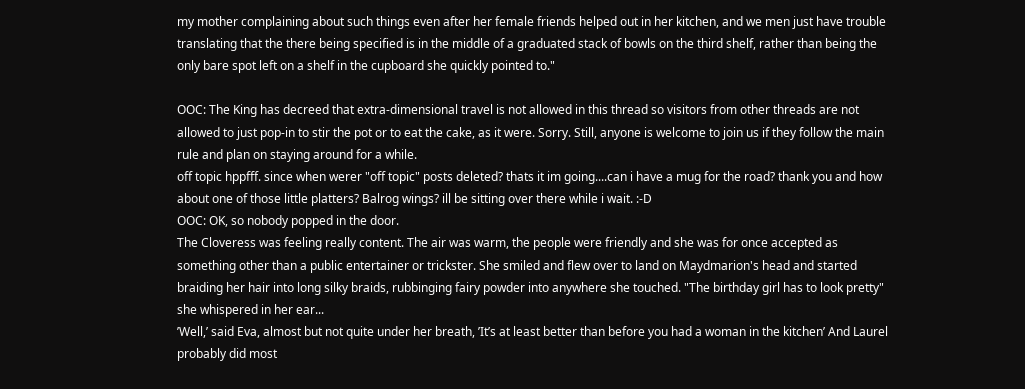my mother complaining about such things even after her female friends helped out in her kitchen, and we men just have trouble translating that the there being specified is in the middle of a graduated stack of bowls on the third shelf, rather than being the only bare spot left on a shelf in the cupboard she quickly pointed to."

OOC: The King has decreed that extra-dimensional travel is not allowed in this thread so visitors from other threads are not allowed to just pop-in to stir the pot or to eat the cake, as it were. Sorry. Still, anyone is welcome to join us if they follow the main rule and plan on staying around for a while.
off topic hppfff. since when werer "off topic" posts deleted? thats it im going....can i have a mug for the road? thank you and how about one of those little platters? Balrog wings? ill be sitting over there while i wait. :-D
OOC: OK, so nobody popped in the door.
The Cloveress was feeling really content. The air was warm, the people were friendly and she was for once accepted as something other than a public entertainer or trickster. She smiled and flew over to land on Maydmarion's head and started braiding her hair into long silky braids, rubbinging fairy powder into anywhere she touched. "The birthday girl has to look pretty" she whispered in her ear...
’Well,’ said Eva, almost but not quite under her breath, ’It’s at least better than before you had a woman in the kitchen’ And Laurel probably did most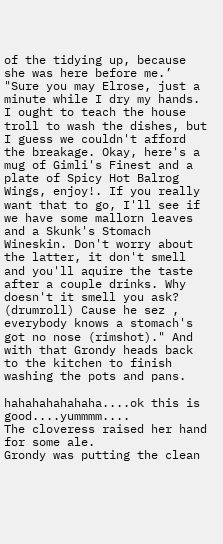of the tidying up, because she was here before me.’
"Sure you may Elrose, just a minute while I dry my hands. I ought to teach the house troll to wash the dishes, but I guess we couldn't afford the breakage. Okay, here's a mug of Gimli's Finest and a plate of Spicy Hot Balrog Wings, enjoy!. If you really want that to go, I'll see if we have some mallorn leaves and a Skunk's Stomach Wineskin. Don't worry about the latter, it don't smell and you'll aquire the taste after a couple drinks. Why doesn't it smell you ask? (drumroll) Cause he sez , everybody knows a stomach's got no nose (rimshot)." And with that Grondy heads back to the kitchen to finish washing the pots and pans.

hahahahahahaha....ok this is good....yummmm....
The cloveress raised her hand for some ale.
Grondy was putting the clean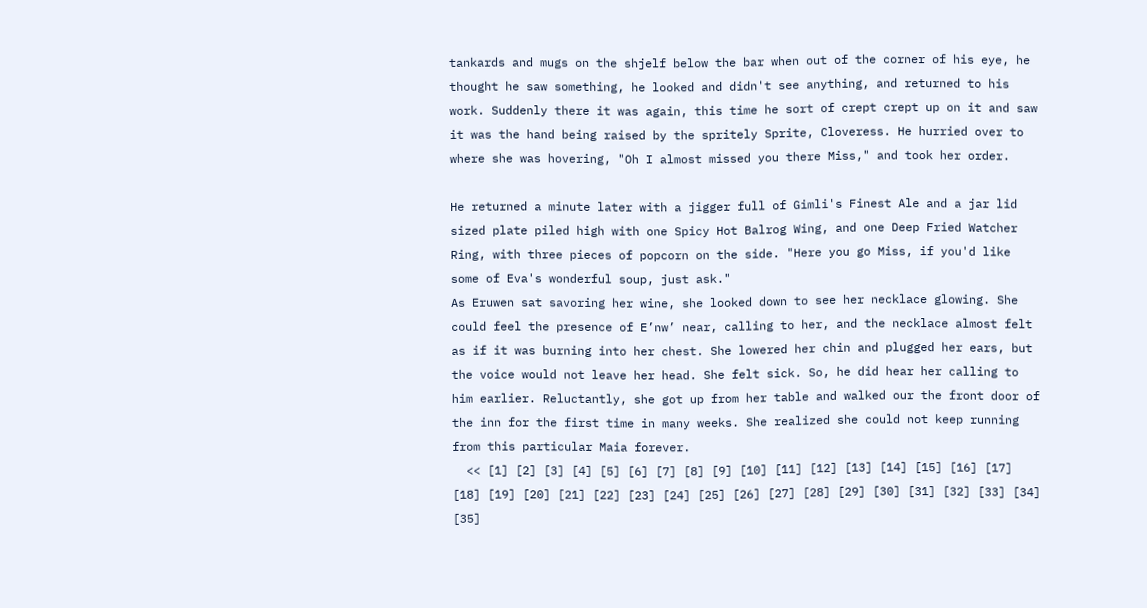tankards and mugs on the shjelf below the bar when out of the corner of his eye, he thought he saw something, he looked and didn't see anything, and returned to his work. Suddenly there it was again, this time he sort of crept crept up on it and saw it was the hand being raised by the spritely Sprite, Cloveress. He hurried over to where she was hovering, "Oh I almost missed you there Miss," and took her order.

He returned a minute later with a jigger full of Gimli's Finest Ale and a jar lid sized plate piled high with one Spicy Hot Balrog Wing, and one Deep Fried Watcher Ring, with three pieces of popcorn on the side. "Here you go Miss, if you'd like some of Eva's wonderful soup, just ask."
As Eruwen sat savoring her wine, she looked down to see her necklace glowing. She could feel the presence of E’nw’ near, calling to her, and the necklace almost felt as if it was burning into her chest. She lowered her chin and plugged her ears, but the voice would not leave her head. She felt sick. So, he did hear her calling to him earlier. Reluctantly, she got up from her table and walked our the front door of the inn for the first time in many weeks. She realized she could not keep running from this particular Maia forever.
  << [1] [2] [3] [4] [5] [6] [7] [8] [9] [10] [11] [12] [13] [14] [15] [16] [17] [18] [19] [20] [21] [22] [23] [24] [25] [26] [27] [28] [29] [30] [31] [32] [33] [34] [35]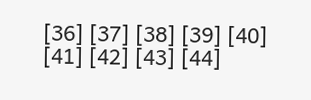[36] [37] [38] [39] [40] [41] [42] [43] [44]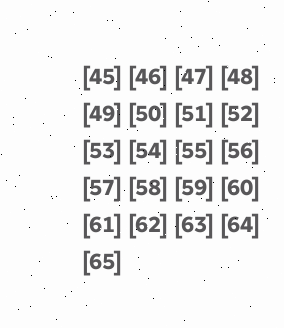[45] [46] [47] [48] [49] [50] [51] [52] [53] [54] [55] [56] [57] [58] [59] [60] [61] [62] [63] [64] [65]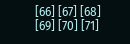[66] [67] [68] [69] [70] [71]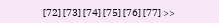[72] [73] [74] [75] [76] [77] >>